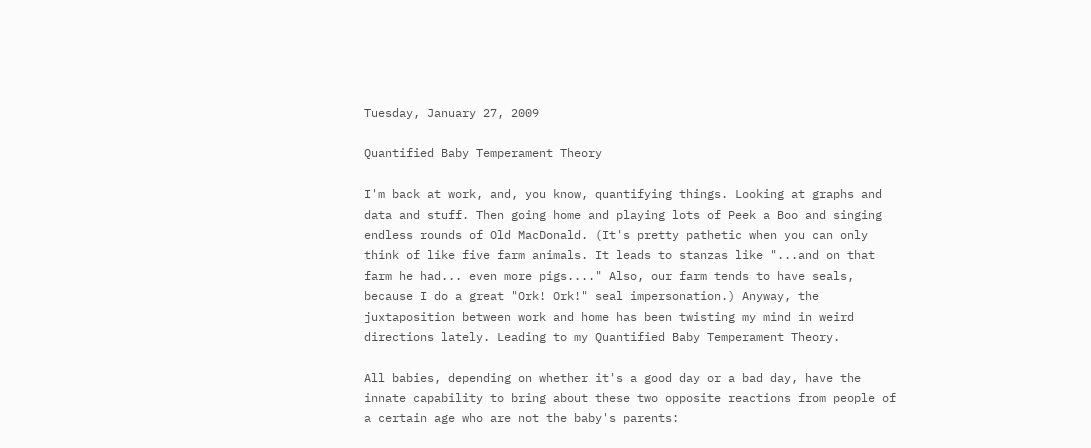Tuesday, January 27, 2009

Quantified Baby Temperament Theory

I'm back at work, and, you know, quantifying things. Looking at graphs and data and stuff. Then going home and playing lots of Peek a Boo and singing endless rounds of Old MacDonald. (It's pretty pathetic when you can only think of like five farm animals. It leads to stanzas like "...and on that farm he had... even more pigs...." Also, our farm tends to have seals, because I do a great "Ork! Ork!" seal impersonation.) Anyway, the juxtaposition between work and home has been twisting my mind in weird directions lately. Leading to my Quantified Baby Temperament Theory.

All babies, depending on whether it's a good day or a bad day, have the innate capability to bring about these two opposite reactions from people of a certain age who are not the baby's parents: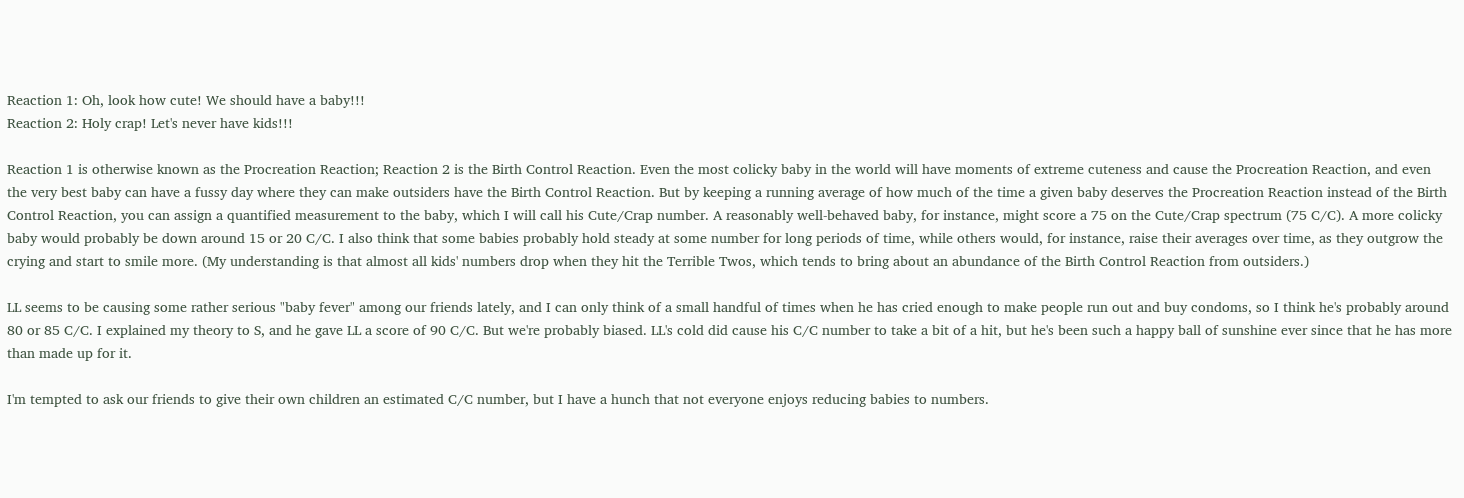Reaction 1: Oh, look how cute! We should have a baby!!!
Reaction 2: Holy crap! Let's never have kids!!!

Reaction 1 is otherwise known as the Procreation Reaction; Reaction 2 is the Birth Control Reaction. Even the most colicky baby in the world will have moments of extreme cuteness and cause the Procreation Reaction, and even the very best baby can have a fussy day where they can make outsiders have the Birth Control Reaction. But by keeping a running average of how much of the time a given baby deserves the Procreation Reaction instead of the Birth Control Reaction, you can assign a quantified measurement to the baby, which I will call his Cute/Crap number. A reasonably well-behaved baby, for instance, might score a 75 on the Cute/Crap spectrum (75 C/C). A more colicky baby would probably be down around 15 or 20 C/C. I also think that some babies probably hold steady at some number for long periods of time, while others would, for instance, raise their averages over time, as they outgrow the crying and start to smile more. (My understanding is that almost all kids' numbers drop when they hit the Terrible Twos, which tends to bring about an abundance of the Birth Control Reaction from outsiders.)

LL seems to be causing some rather serious "baby fever" among our friends lately, and I can only think of a small handful of times when he has cried enough to make people run out and buy condoms, so I think he's probably around 80 or 85 C/C. I explained my theory to S, and he gave LL a score of 90 C/C. But we're probably biased. LL's cold did cause his C/C number to take a bit of a hit, but he's been such a happy ball of sunshine ever since that he has more than made up for it.

I'm tempted to ask our friends to give their own children an estimated C/C number, but I have a hunch that not everyone enjoys reducing babies to numbers.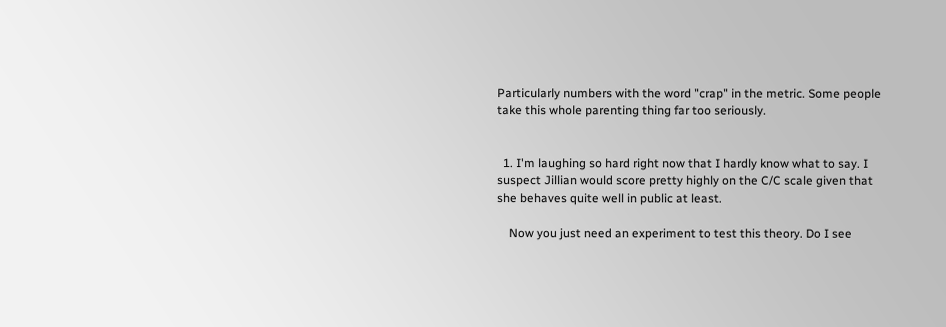Particularly numbers with the word "crap" in the metric. Some people take this whole parenting thing far too seriously.


  1. I'm laughing so hard right now that I hardly know what to say. I suspect Jillian would score pretty highly on the C/C scale given that she behaves quite well in public at least.

    Now you just need an experiment to test this theory. Do I see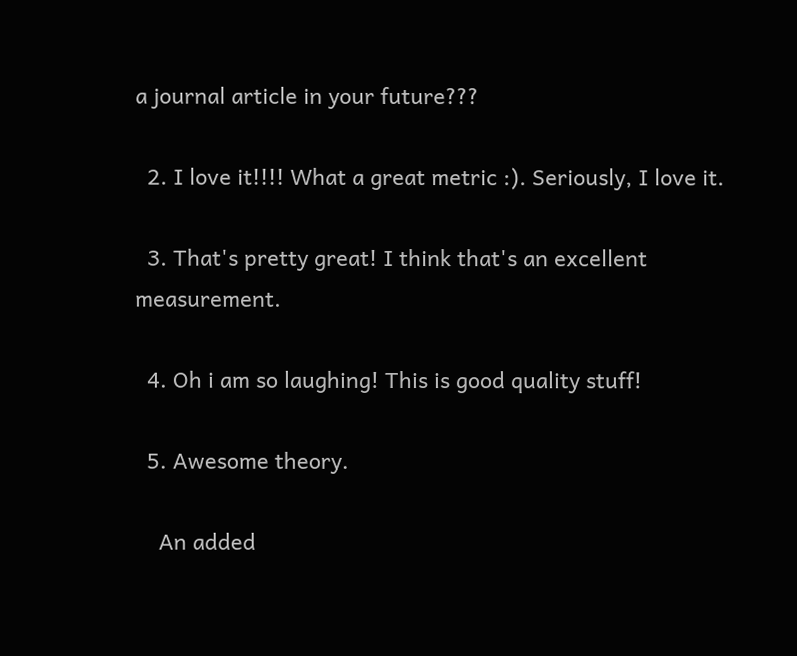a journal article in your future???

  2. I love it!!!! What a great metric :). Seriously, I love it.

  3. That's pretty great! I think that's an excellent measurement.

  4. Oh i am so laughing! This is good quality stuff!

  5. Awesome theory.

    An added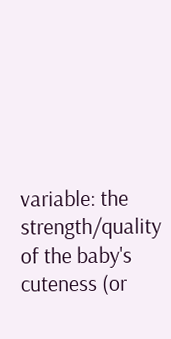variable: the strength/quality of the baby's cuteness (or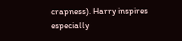crapness). Harry inspires especially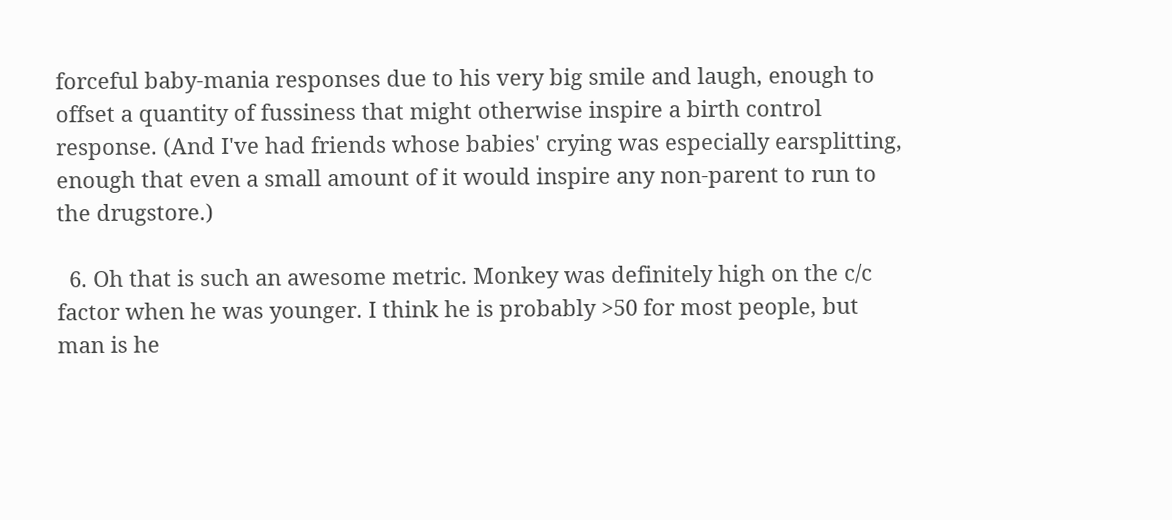forceful baby-mania responses due to his very big smile and laugh, enough to offset a quantity of fussiness that might otherwise inspire a birth control response. (And I've had friends whose babies' crying was especially earsplitting, enough that even a small amount of it would inspire any non-parent to run to the drugstore.)

  6. Oh that is such an awesome metric. Monkey was definitely high on the c/c factor when he was younger. I think he is probably >50 for most people, but man is he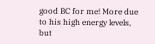good BC for me! More due to his high energy levels, but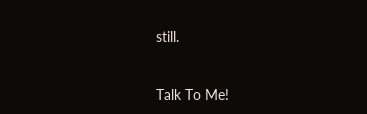still.


Talk To Me!